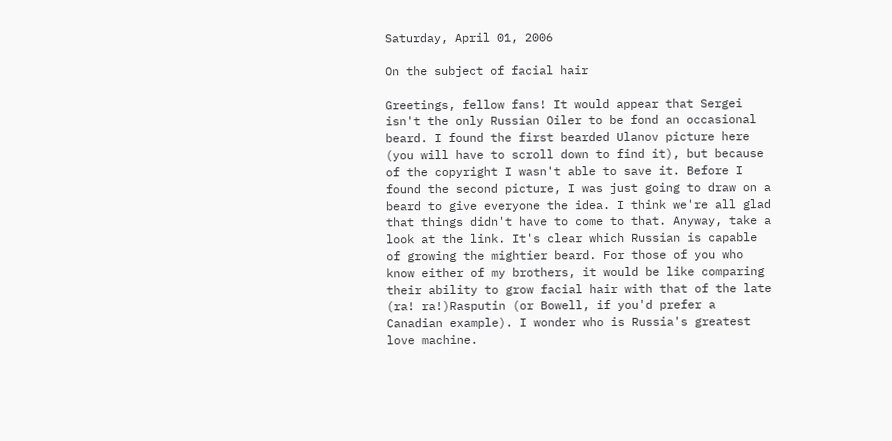Saturday, April 01, 2006

On the subject of facial hair

Greetings, fellow fans! It would appear that Sergei isn't the only Russian Oiler to be fond an occasional beard. I found the first bearded Ulanov picture here (you will have to scroll down to find it), but because of the copyright I wasn't able to save it. Before I found the second picture, I was just going to draw on a beard to give everyone the idea. I think we're all glad that things didn't have to come to that. Anyway, take a look at the link. It's clear which Russian is capable of growing the mightier beard. For those of you who know either of my brothers, it would be like comparing their ability to grow facial hair with that of the late (ra! ra!)Rasputin (or Bowell, if you'd prefer a Canadian example). I wonder who is Russia's greatest love machine.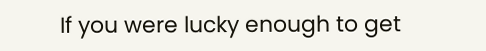If you were lucky enough to get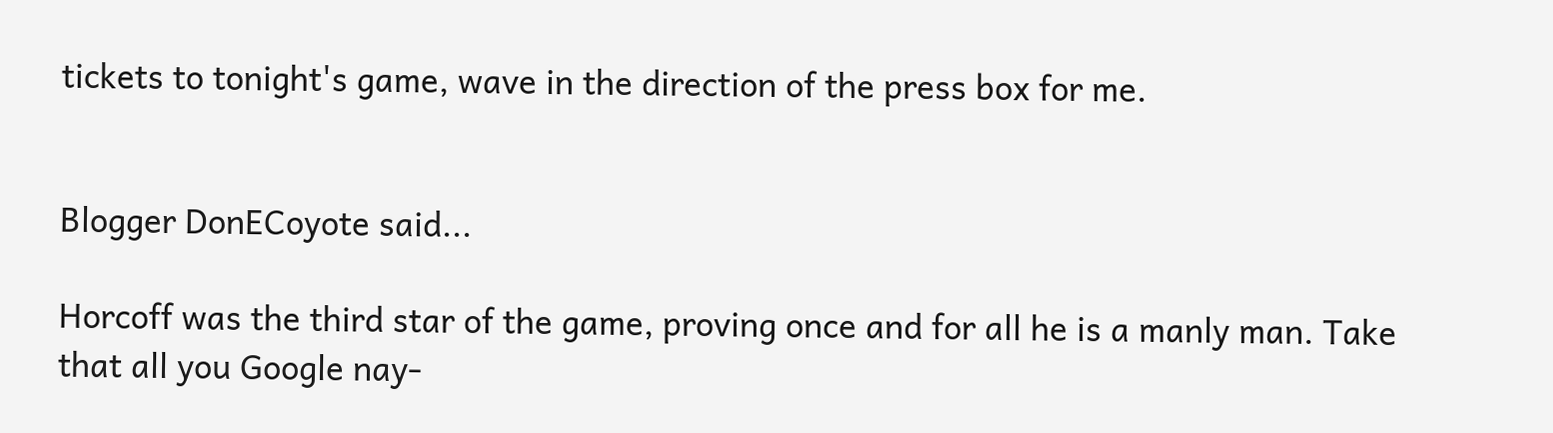tickets to tonight's game, wave in the direction of the press box for me.


Blogger DonECoyote said...

Horcoff was the third star of the game, proving once and for all he is a manly man. Take that all you Google nay-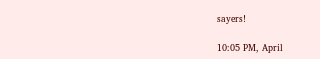sayers!

10:05 PM, April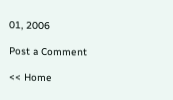01, 2006

Post a Comment

<< Home